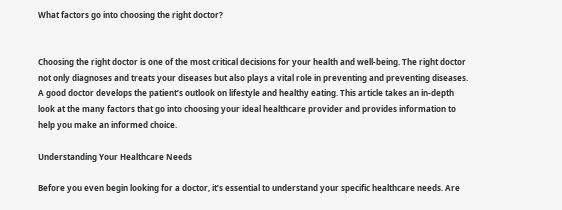What factors go into choosing the right doctor?


Choosing the right doctor is one of the most critical decisions for your health and well-being. The right doctor not only diagnoses and treats your diseases but also plays a vital role in preventing and preventing diseases. A good doctor develops the patient’s outlook on lifestyle and healthy eating. This article takes an in-depth look at the many factors that go into choosing your ideal healthcare provider and provides information to help you make an informed choice.

Understanding Your Healthcare Needs

Before you even begin looking for a doctor, it’s essential to understand your specific healthcare needs. Are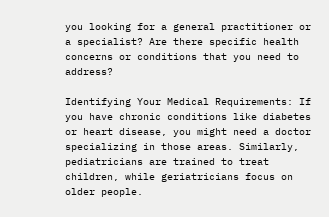you looking for a general practitioner or a specialist? Are there specific health concerns or conditions that you need to address?

Identifying Your Medical Requirements: If you have chronic conditions like diabetes or heart disease, you might need a doctor specializing in those areas. Similarly, pediatricians are trained to treat children, while geriatricians focus on older people.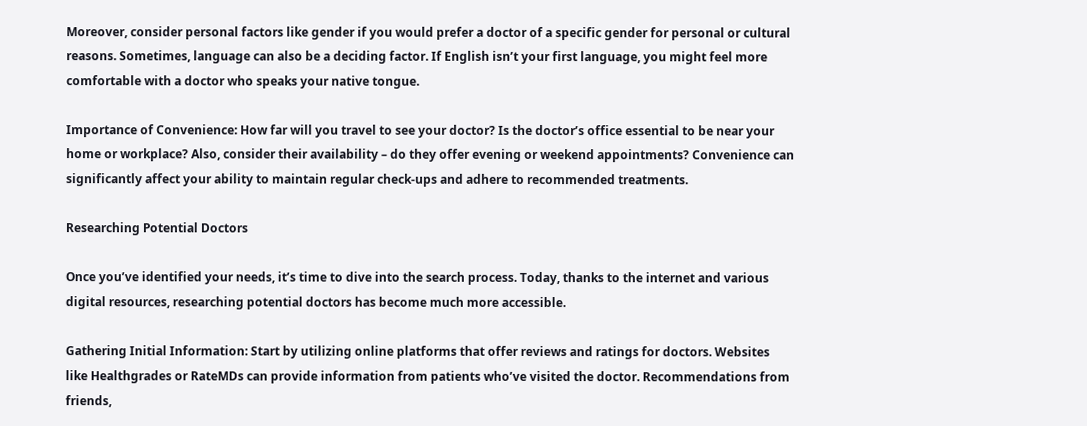Moreover, consider personal factors like gender if you would prefer a doctor of a specific gender for personal or cultural reasons. Sometimes, language can also be a deciding factor. If English isn’t your first language, you might feel more comfortable with a doctor who speaks your native tongue.

Importance of Convenience: How far will you travel to see your doctor? Is the doctor’s office essential to be near your home or workplace? Also, consider their availability – do they offer evening or weekend appointments? Convenience can significantly affect your ability to maintain regular check-ups and adhere to recommended treatments.

Researching Potential Doctors

Once you’ve identified your needs, it’s time to dive into the search process. Today, thanks to the internet and various digital resources, researching potential doctors has become much more accessible.

Gathering Initial Information: Start by utilizing online platforms that offer reviews and ratings for doctors. Websites like Healthgrades or RateMDs can provide information from patients who’ve visited the doctor. Recommendations from friends,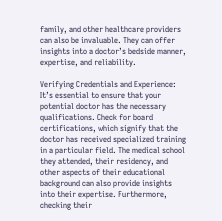family, and other healthcare providers can also be invaluable. They can offer insights into a doctor’s bedside manner, expertise, and reliability.

Verifying Credentials and Experience: It’s essential to ensure that your potential doctor has the necessary qualifications. Check for board certifications, which signify that the doctor has received specialized training in a particular field. The medical school they attended, their residency, and other aspects of their educational background can also provide insights into their expertise. Furthermore, checking their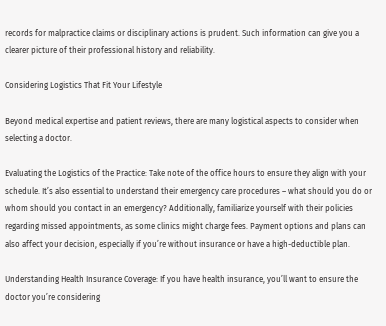records for malpractice claims or disciplinary actions is prudent. Such information can give you a clearer picture of their professional history and reliability.

Considering Logistics That Fit Your Lifestyle

Beyond medical expertise and patient reviews, there are many logistical aspects to consider when selecting a doctor.

Evaluating the Logistics of the Practice: Take note of the office hours to ensure they align with your schedule. It’s also essential to understand their emergency care procedures – what should you do or whom should you contact in an emergency? Additionally, familiarize yourself with their policies regarding missed appointments, as some clinics might charge fees. Payment options and plans can also affect your decision, especially if you’re without insurance or have a high-deductible plan.

Understanding Health Insurance Coverage: If you have health insurance, you’ll want to ensure the doctor you’re considering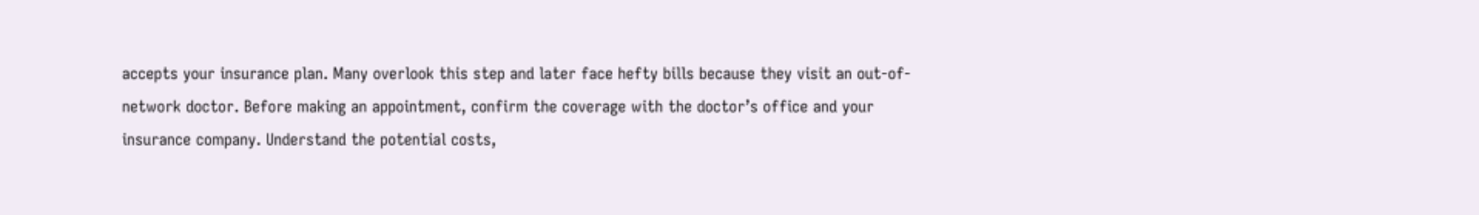accepts your insurance plan. Many overlook this step and later face hefty bills because they visit an out-of-network doctor. Before making an appointment, confirm the coverage with the doctor’s office and your insurance company. Understand the potential costs,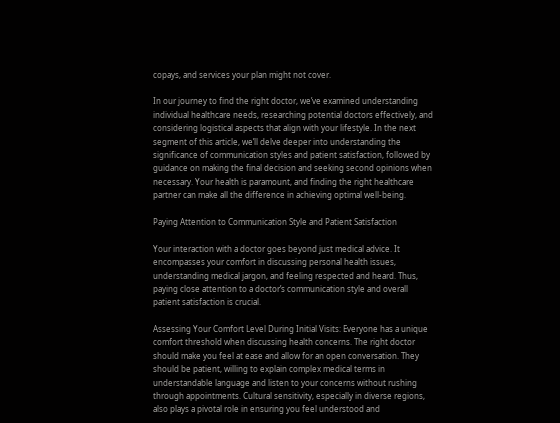copays, and services your plan might not cover.

In our journey to find the right doctor, we’ve examined understanding individual healthcare needs, researching potential doctors effectively, and considering logistical aspects that align with your lifestyle. In the next segment of this article, we’ll delve deeper into understanding the significance of communication styles and patient satisfaction, followed by guidance on making the final decision and seeking second opinions when necessary. Your health is paramount, and finding the right healthcare partner can make all the difference in achieving optimal well-being.

Paying Attention to Communication Style and Patient Satisfaction

Your interaction with a doctor goes beyond just medical advice. It encompasses your comfort in discussing personal health issues, understanding medical jargon, and feeling respected and heard. Thus, paying close attention to a doctor’s communication style and overall patient satisfaction is crucial.

Assessing Your Comfort Level During Initial Visits: Everyone has a unique comfort threshold when discussing health concerns. The right doctor should make you feel at ease and allow for an open conversation. They should be patient, willing to explain complex medical terms in understandable language and listen to your concerns without rushing through appointments. Cultural sensitivity, especially in diverse regions, also plays a pivotal role in ensuring you feel understood and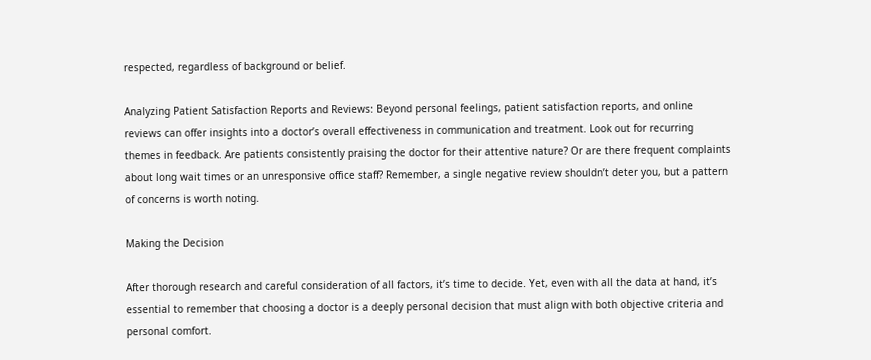respected, regardless of background or belief.

Analyzing Patient Satisfaction Reports and Reviews: Beyond personal feelings, patient satisfaction reports, and online reviews can offer insights into a doctor’s overall effectiveness in communication and treatment. Look out for recurring themes in feedback. Are patients consistently praising the doctor for their attentive nature? Or are there frequent complaints about long wait times or an unresponsive office staff? Remember, a single negative review shouldn’t deter you, but a pattern of concerns is worth noting.

Making the Decision

After thorough research and careful consideration of all factors, it’s time to decide. Yet, even with all the data at hand, it’s essential to remember that choosing a doctor is a deeply personal decision that must align with both objective criteria and personal comfort.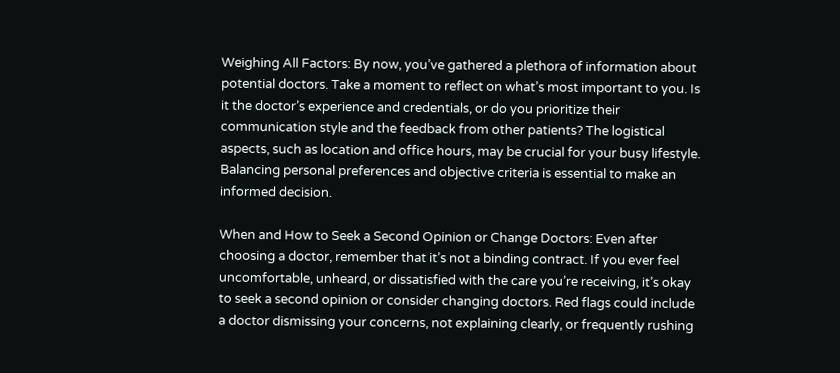Weighing All Factors: By now, you’ve gathered a plethora of information about potential doctors. Take a moment to reflect on what’s most important to you. Is it the doctor’s experience and credentials, or do you prioritize their communication style and the feedback from other patients? The logistical aspects, such as location and office hours, may be crucial for your busy lifestyle. Balancing personal preferences and objective criteria is essential to make an informed decision.

When and How to Seek a Second Opinion or Change Doctors: Even after choosing a doctor, remember that it’s not a binding contract. If you ever feel uncomfortable, unheard, or dissatisfied with the care you’re receiving, it’s okay to seek a second opinion or consider changing doctors. Red flags could include a doctor dismissing your concerns, not explaining clearly, or frequently rushing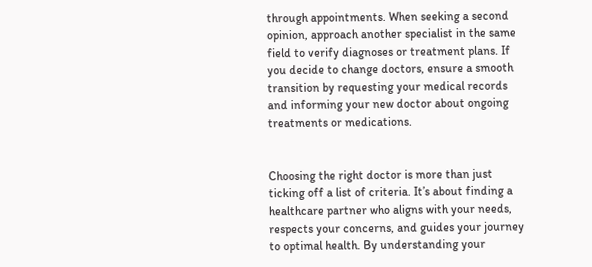through appointments. When seeking a second opinion, approach another specialist in the same field to verify diagnoses or treatment plans. If you decide to change doctors, ensure a smooth transition by requesting your medical records and informing your new doctor about ongoing treatments or medications.


Choosing the right doctor is more than just ticking off a list of criteria. It’s about finding a healthcare partner who aligns with your needs, respects your concerns, and guides your journey to optimal health. By understanding your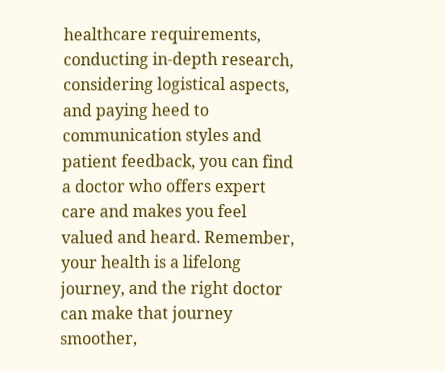healthcare requirements, conducting in-depth research, considering logistical aspects, and paying heed to communication styles and patient feedback, you can find a doctor who offers expert care and makes you feel valued and heard. Remember, your health is a lifelong journey, and the right doctor can make that journey smoother,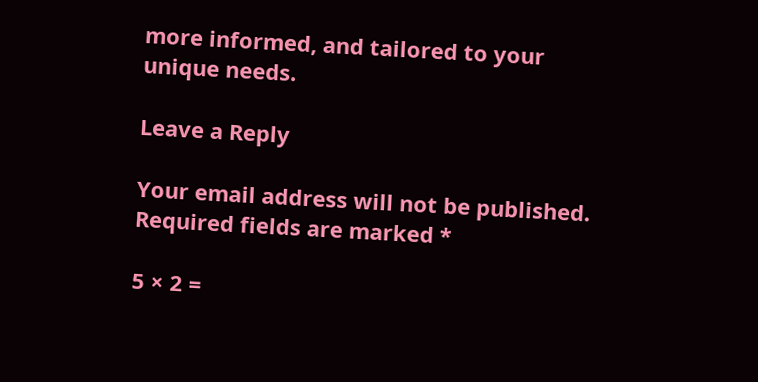more informed, and tailored to your unique needs.

Leave a Reply

Your email address will not be published. Required fields are marked *

5 × 2 =